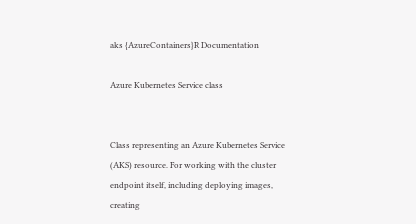aks {AzureContainers}R Documentation

Azure Kubernetes Service class


Class representing an Azure Kubernetes Service (AKS) resource. For working with the cluster endpoint itself, including deploying images, creating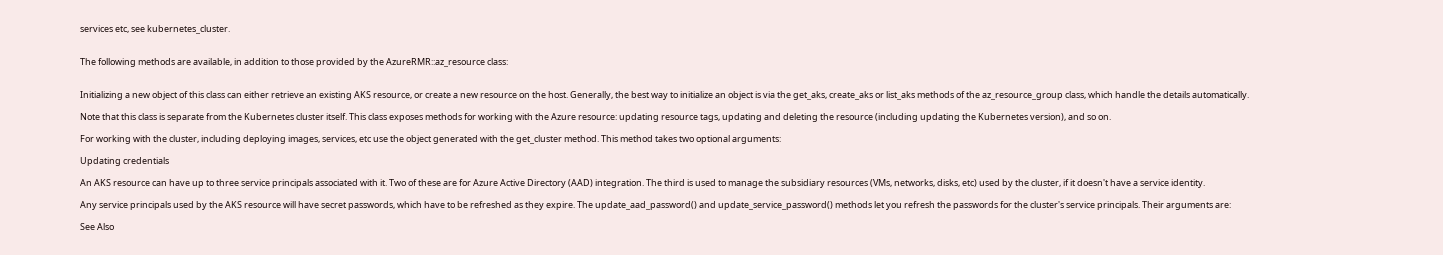services etc, see kubernetes_cluster.


The following methods are available, in addition to those provided by the AzureRMR::az_resource class:


Initializing a new object of this class can either retrieve an existing AKS resource, or create a new resource on the host. Generally, the best way to initialize an object is via the get_aks, create_aks or list_aks methods of the az_resource_group class, which handle the details automatically.

Note that this class is separate from the Kubernetes cluster itself. This class exposes methods for working with the Azure resource: updating resource tags, updating and deleting the resource (including updating the Kubernetes version), and so on.

For working with the cluster, including deploying images, services, etc use the object generated with the get_cluster method. This method takes two optional arguments:

Updating credentials

An AKS resource can have up to three service principals associated with it. Two of these are for Azure Active Directory (AAD) integration. The third is used to manage the subsidiary resources (VMs, networks, disks, etc) used by the cluster, if it doesn't have a service identity.

Any service principals used by the AKS resource will have secret passwords, which have to be refreshed as they expire. The update_aad_password() and update_service_password() methods let you refresh the passwords for the cluster's service principals. Their arguments are:

See Also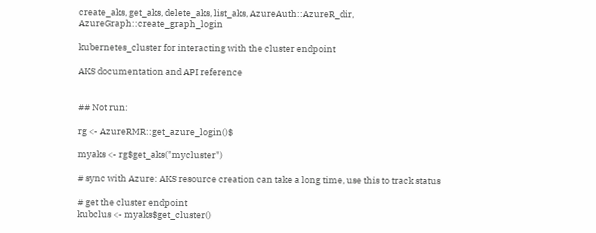create_aks, get_aks, delete_aks, list_aks, AzureAuth::AzureR_dir, AzureGraph::create_graph_login

kubernetes_cluster for interacting with the cluster endpoint

AKS documentation and API reference


## Not run:

rg <- AzureRMR::get_azure_login()$

myaks <- rg$get_aks("mycluster")

# sync with Azure: AKS resource creation can take a long time, use this to track status

# get the cluster endpoint
kubclus <- myaks$get_cluster()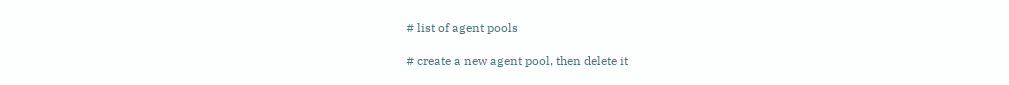# list of agent pools

# create a new agent pool, then delete it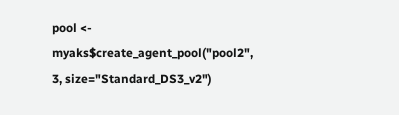pool <- myaks$create_agent_pool("pool2", 3, size="Standard_DS3_v2")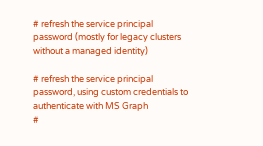# refresh the service principal password (mostly for legacy clusters without a managed identity)

# refresh the service principal password, using custom credentials to authenticate with MS Graph
#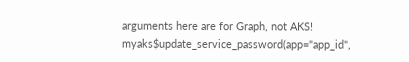arguments here are for Graph, not AKS!
myaks$update_service_password(app="app_id",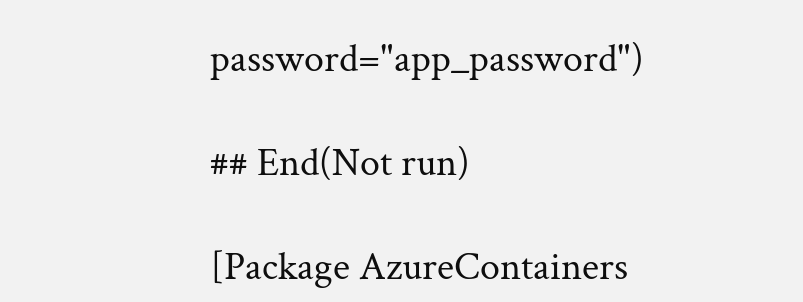password="app_password")

## End(Not run)

[Package AzureContainers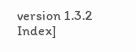version 1.3.2 Index]